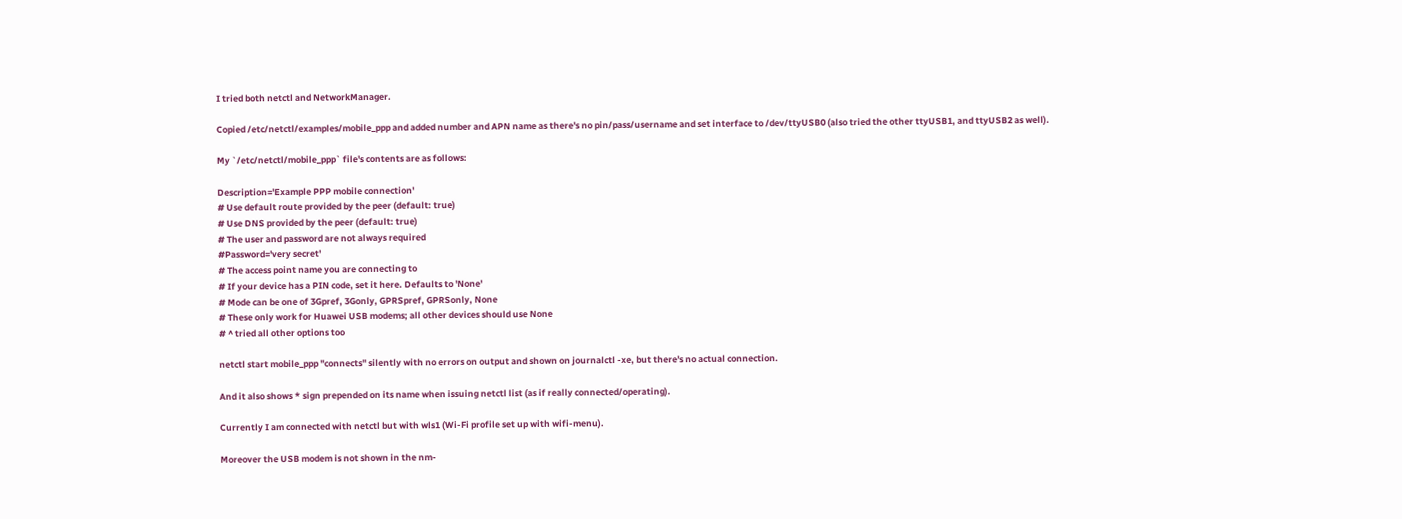I tried both netctl and NetworkManager.

Copied /etc/netctl/examples/mobile_ppp and added number and APN name as there's no pin/pass/username and set interface to /dev/ttyUSB0 (also tried the other ttyUSB1, and ttyUSB2 as well).

My `/etc/netctl/mobile_ppp` file's contents are as follows:

Description='Example PPP mobile connection'
# Use default route provided by the peer (default: true)
# Use DNS provided by the peer (default: true)
# The user and password are not always required
#Password='very secret'
# The access point name you are connecting to
# If your device has a PIN code, set it here. Defaults to 'None'
# Mode can be one of 3Gpref, 3Gonly, GPRSpref, GPRSonly, None
# These only work for Huawei USB modems; all other devices should use None
# ^ tried all other options too

netctl start mobile_ppp "connects" silently with no errors on output and shown on journalctl -xe, but there's no actual connection.

And it also shows * sign prepended on its name when issuing netctl list (as if really connected/operating).

Currently I am connected with netctl but with wls1 (Wi-Fi profile set up with wifi-menu).

Moreover the USB modem is not shown in the nm-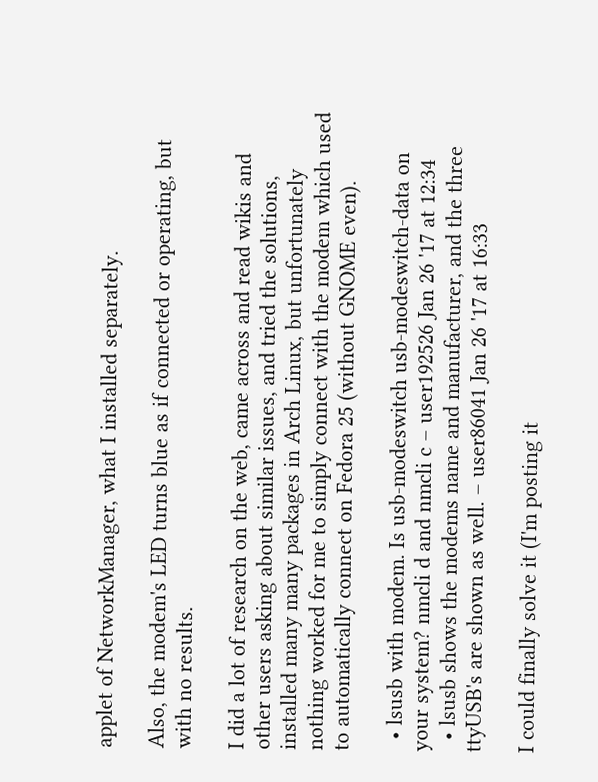applet of NetworkManager, what I installed separately.

Also, the modem's LED turns blue as if connected or operating, but with no results.

I did a lot of research on the web, came across and read wikis and other users asking about similar issues, and tried the solutions, installed many many packages in Arch Linux, but unfortunately nothing worked for me to simply connect with the modem which used to automatically connect on Fedora 25 (without GNOME even).

  • lsusb with modem. Is usb-modeswitch usb-modeswitch-data on your system? nmcli d and nmcli c – user192526 Jan 26 '17 at 12:34
  • lsusb shows the modems name and manufacturer, and the three ttyUSB's are shown as well. – user86041 Jan 26 '17 at 16:33

I could finally solve it (I'm posting it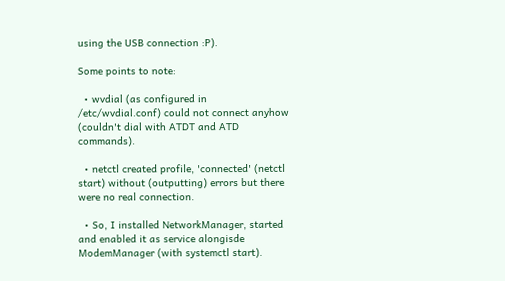using the USB connection :P).

Some points to note:

  • wvdial (as configured in /etc/wvdial.conf) could not connect anyhow (couldn't dial with ATDT and ATD commands).

  • netctl created profile, 'connected' (netctl start) without (outputting) errors but there were no real connection.

  • So, I installed NetworkManager, started and enabled it as service alongisde ModemManager (with systemctl start).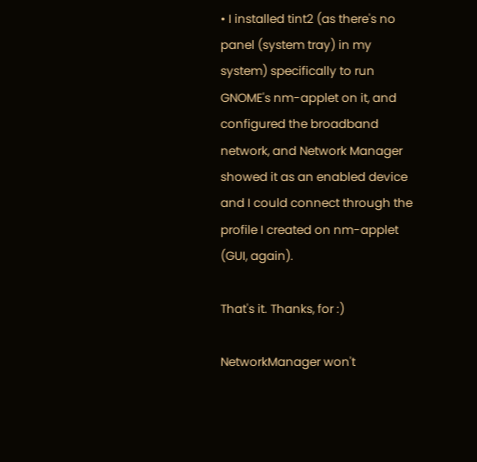• I installed tint2 (as there's no panel (system tray) in my system) specifically to run GNOME's nm-applet on it, and configured the broadband network, and Network Manager showed it as an enabled device and I could connect through the profile I created on nm-applet (GUI, again).

That's it. Thanks, for :)

NetworkManager won't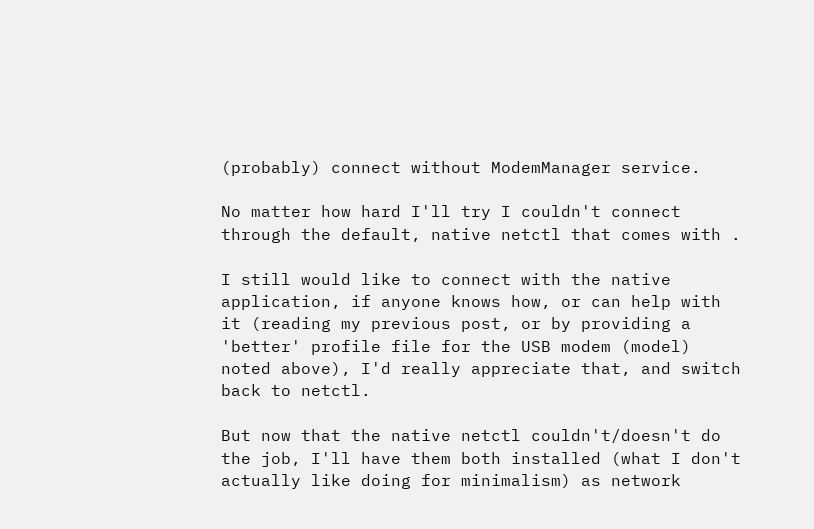(probably) connect without ModemManager service.

No matter how hard I'll try I couldn't connect through the default, native netctl that comes with .

I still would like to connect with the native application, if anyone knows how, or can help with it (reading my previous post, or by providing a 'better' profile file for the USB modem (model) noted above), I'd really appreciate that, and switch back to netctl.

But now that the native netctl couldn't/doesn't do the job, I'll have them both installed (what I don't actually like doing for minimalism) as network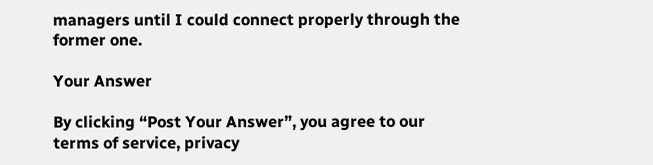managers until I could connect properly through the former one.

Your Answer

By clicking “Post Your Answer”, you agree to our terms of service, privacy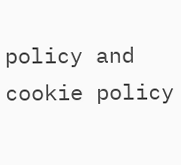policy and cookie policy